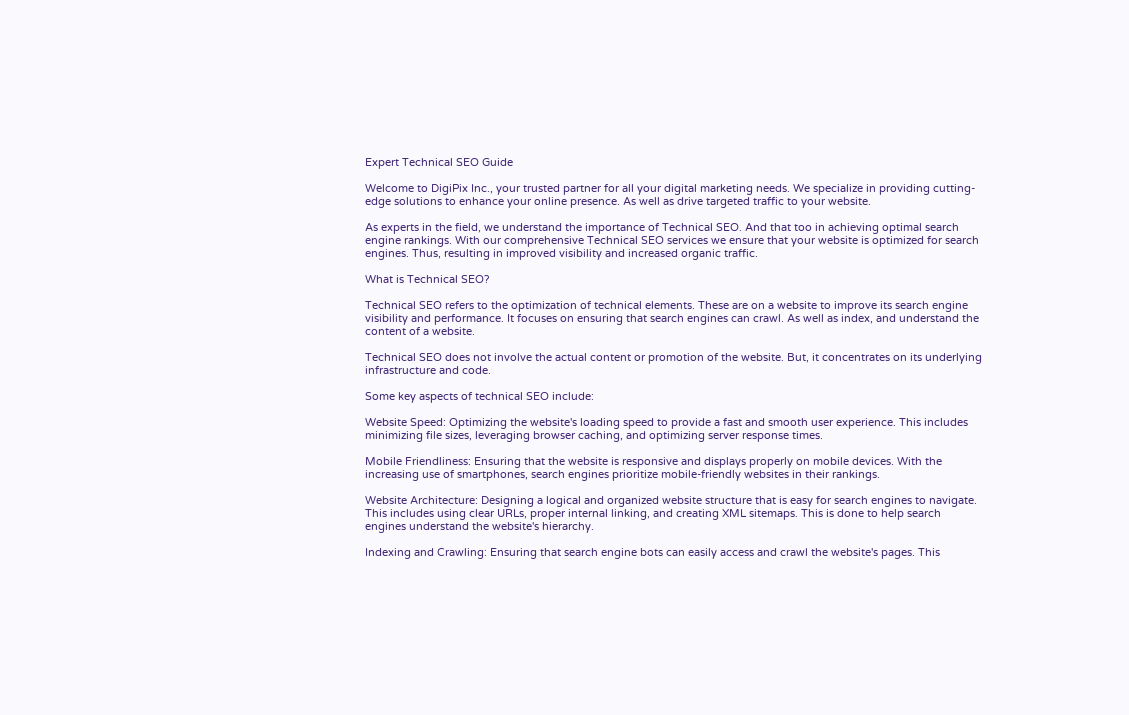Expert Technical SEO Guide

Welcome to DigiPix Inc., your trusted partner for all your digital marketing needs. We specialize in providing cutting-edge solutions to enhance your online presence. As well as drive targeted traffic to your website.

As experts in the field, we understand the importance of Technical SEO. And that too in achieving optimal search engine rankings. With our comprehensive Technical SEO services we ensure that your website is optimized for search engines. Thus, resulting in improved visibility and increased organic traffic.

What is Technical SEO?

Technical SEO refers to the optimization of technical elements. These are on a website to improve its search engine visibility and performance. It focuses on ensuring that search engines can crawl. As well as index, and understand the content of a website.

Technical SEO does not involve the actual content or promotion of the website. But, it concentrates on its underlying infrastructure and code.

Some key aspects of technical SEO include:

Website Speed: Optimizing the website's loading speed to provide a fast and smooth user experience. This includes minimizing file sizes, leveraging browser caching, and optimizing server response times.

Mobile Friendliness: Ensuring that the website is responsive and displays properly on mobile devices. With the increasing use of smartphones, search engines prioritize mobile-friendly websites in their rankings.

Website Architecture: Designing a logical and organized website structure that is easy for search engines to navigate. This includes using clear URLs, proper internal linking, and creating XML sitemaps. This is done to help search engines understand the website's hierarchy.

Indexing and Crawling: Ensuring that search engine bots can easily access and crawl the website's pages. This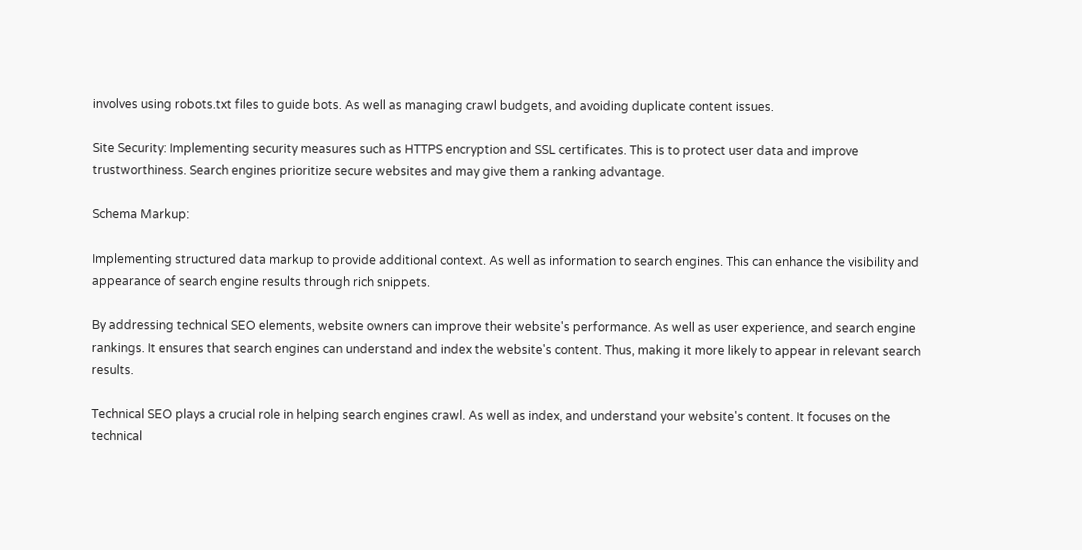involves using robots.txt files to guide bots. As well as managing crawl budgets, and avoiding duplicate content issues.

Site Security: Implementing security measures such as HTTPS encryption and SSL certificates. This is to protect user data and improve trustworthiness. Search engines prioritize secure websites and may give them a ranking advantage.

Schema Markup:

Implementing structured data markup to provide additional context. As well as information to search engines. This can enhance the visibility and appearance of search engine results through rich snippets.

By addressing technical SEO elements, website owners can improve their website's performance. As well as user experience, and search engine rankings. It ensures that search engines can understand and index the website's content. Thus, making it more likely to appear in relevant search results.

Technical SEO plays a crucial role in helping search engines crawl. As well as index, and understand your website's content. It focuses on the technical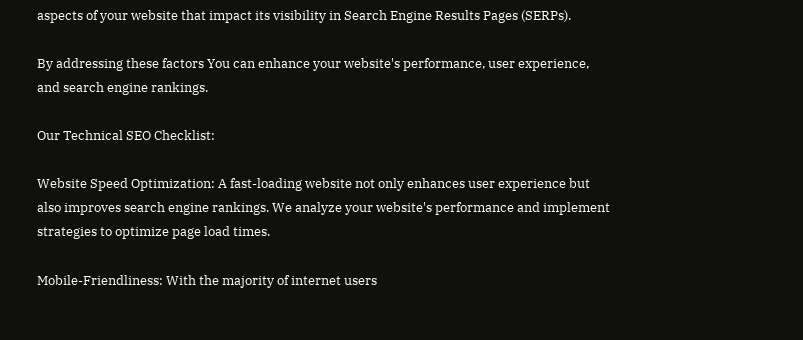aspects of your website that impact its visibility in Search Engine Results Pages (SERPs).

By addressing these factors You can enhance your website's performance, user experience, and search engine rankings.

Our Technical SEO Checklist:

Website Speed Optimization: A fast-loading website not only enhances user experience but also improves search engine rankings. We analyze your website's performance and implement strategies to optimize page load times.

Mobile-Friendliness: With the majority of internet users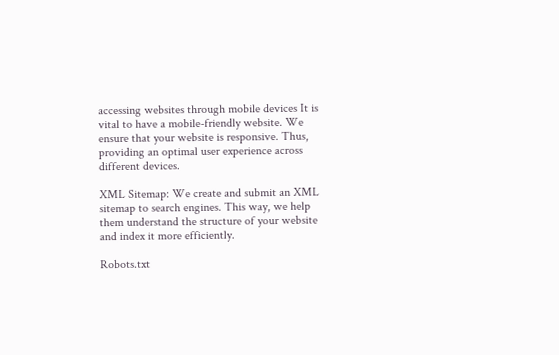accessing websites through mobile devices It is vital to have a mobile-friendly website. We ensure that your website is responsive. Thus, providing an optimal user experience across different devices.

XML Sitemap: We create and submit an XML sitemap to search engines. This way, we help them understand the structure of your website and index it more efficiently.

Robots.txt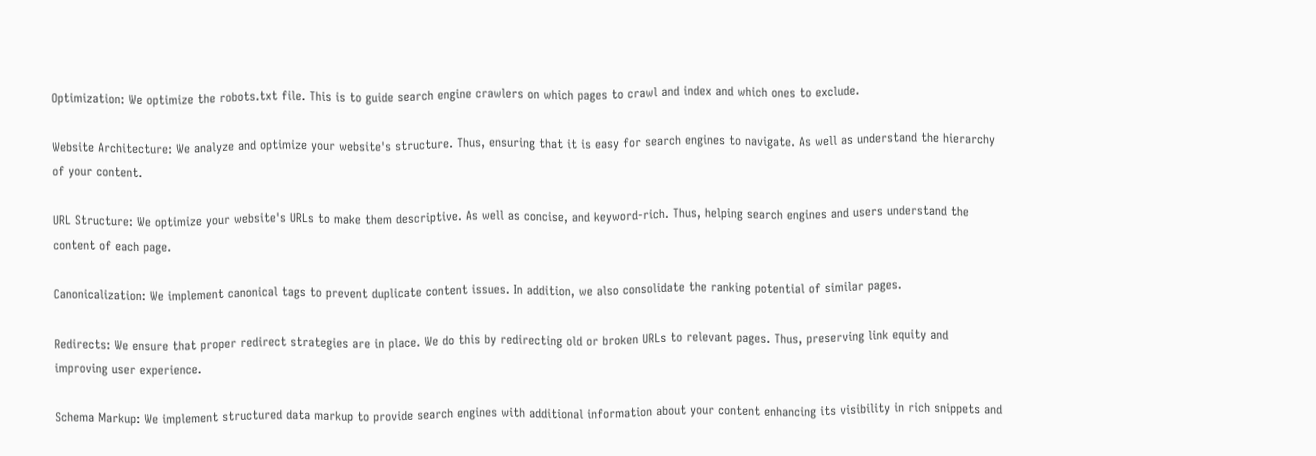Optimization: We optimize the robots.txt file. This is to guide search engine crawlers on which pages to crawl and index and which ones to exclude.

Website Architecture: We analyze and optimize your website's structure. Thus, ensuring that it is easy for search engines to navigate. As well as understand the hierarchy of your content.

URL Structure: We optimize your website's URLs to make them descriptive. As well as concise, and keyword-rich. Thus, helping search engines and users understand the content of each page.

Canonicalization: We implement canonical tags to prevent duplicate content issues. In addition, we also consolidate the ranking potential of similar pages.

Redirects: We ensure that proper redirect strategies are in place. We do this by redirecting old or broken URLs to relevant pages. Thus, preserving link equity and improving user experience.

Schema Markup: We implement structured data markup to provide search engines with additional information about your content enhancing its visibility in rich snippets and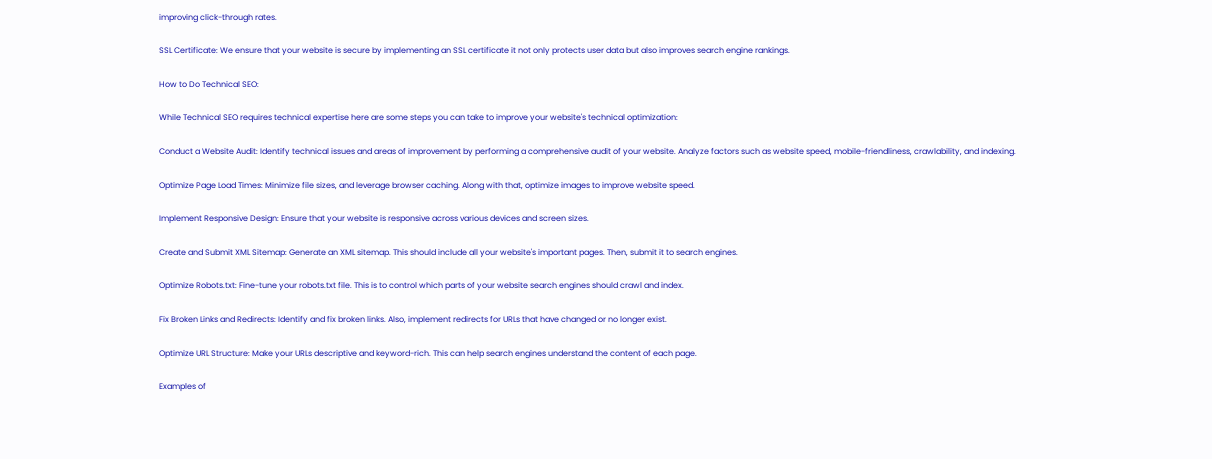improving click-through rates.

SSL Certificate: We ensure that your website is secure by implementing an SSL certificate it not only protects user data but also improves search engine rankings.

How to Do Technical SEO:

While Technical SEO requires technical expertise here are some steps you can take to improve your website's technical optimization:

Conduct a Website Audit: Identify technical issues and areas of improvement by performing a comprehensive audit of your website. Analyze factors such as website speed, mobile-friendliness, crawlability, and indexing.

Optimize Page Load Times: Minimize file sizes, and leverage browser caching. Along with that, optimize images to improve website speed.

Implement Responsive Design: Ensure that your website is responsive across various devices and screen sizes.

Create and Submit XML Sitemap: Generate an XML sitemap. This should include all your website's important pages. Then, submit it to search engines.

Optimize Robots.txt: Fine-tune your robots.txt file. This is to control which parts of your website search engines should crawl and index.

Fix Broken Links and Redirects: Identify and fix broken links. Also, implement redirects for URLs that have changed or no longer exist.

Optimize URL Structure: Make your URLs descriptive and keyword-rich. This can help search engines understand the content of each page.

Examples of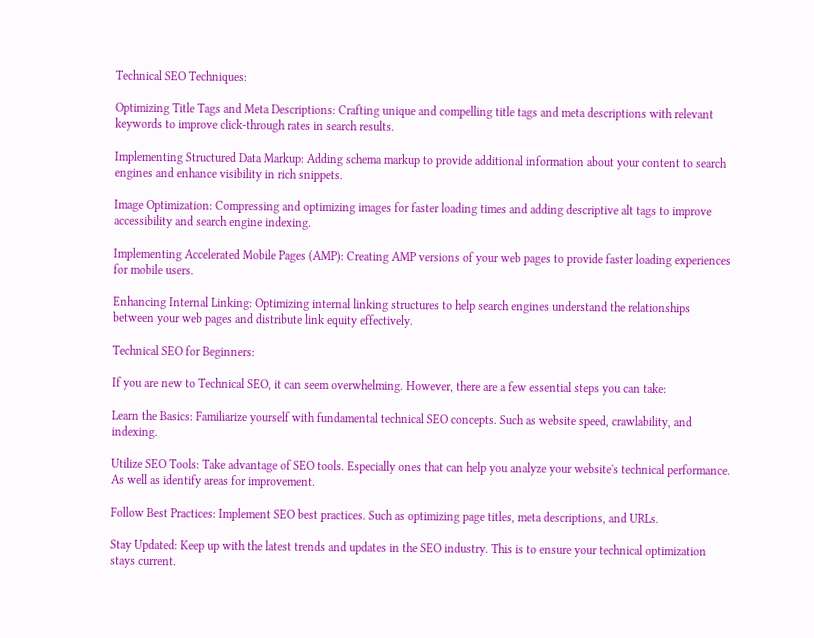Technical SEO Techniques:

Optimizing Title Tags and Meta Descriptions: Crafting unique and compelling title tags and meta descriptions with relevant keywords to improve click-through rates in search results.

Implementing Structured Data Markup: Adding schema markup to provide additional information about your content to search engines and enhance visibility in rich snippets.

Image Optimization: Compressing and optimizing images for faster loading times and adding descriptive alt tags to improve accessibility and search engine indexing.

Implementing Accelerated Mobile Pages (AMP): Creating AMP versions of your web pages to provide faster loading experiences for mobile users.

Enhancing Internal Linking: Optimizing internal linking structures to help search engines understand the relationships between your web pages and distribute link equity effectively.

Technical SEO for Beginners:

If you are new to Technical SEO, it can seem overwhelming. However, there are a few essential steps you can take:

Learn the Basics: Familiarize yourself with fundamental technical SEO concepts. Such as website speed, crawlability, and indexing.

Utilize SEO Tools: Take advantage of SEO tools. Especially ones that can help you analyze your website's technical performance. As well as identify areas for improvement.

Follow Best Practices: Implement SEO best practices. Such as optimizing page titles, meta descriptions, and URLs.

Stay Updated: Keep up with the latest trends and updates in the SEO industry. This is to ensure your technical optimization stays current.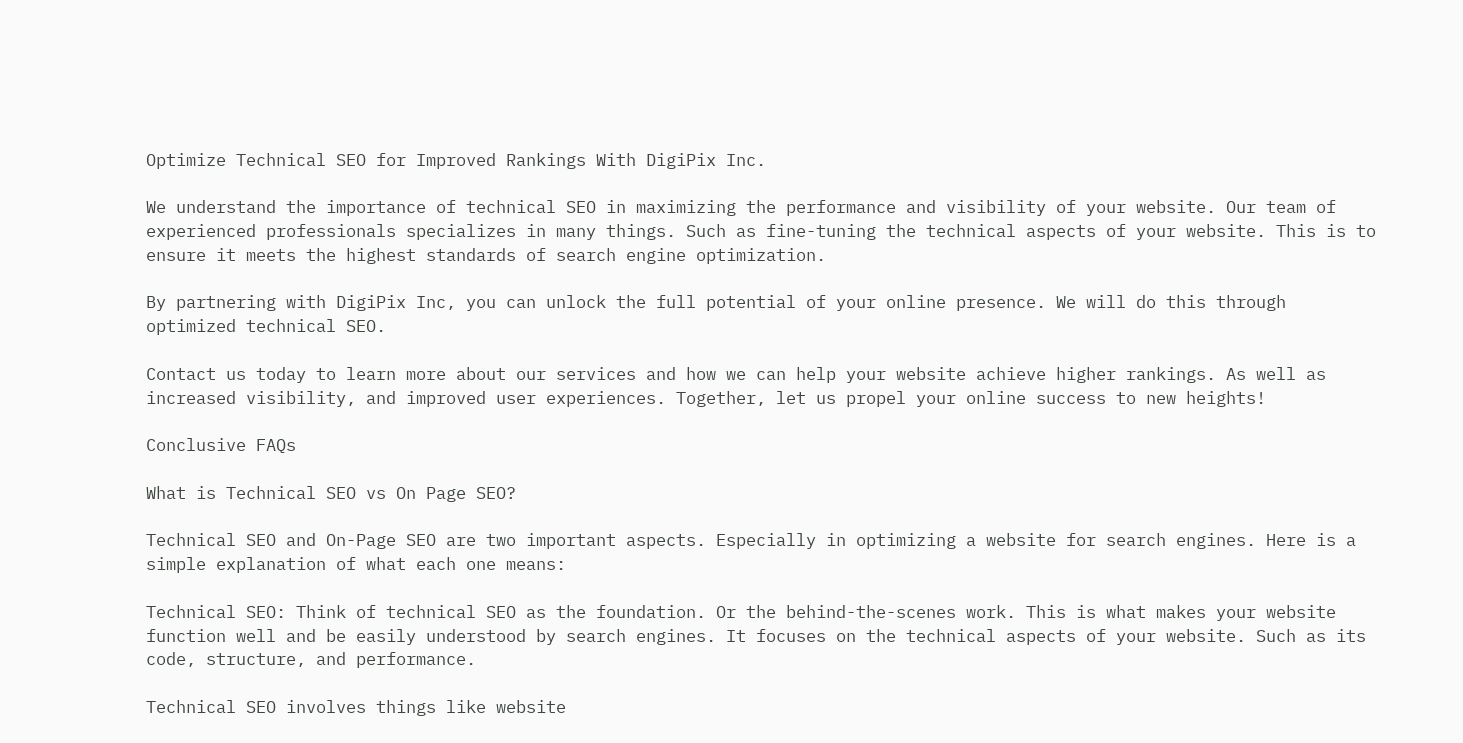Optimize Technical SEO for Improved Rankings With DigiPix Inc.

We understand the importance of technical SEO in maximizing the performance and visibility of your website. Our team of experienced professionals specializes in many things. Such as fine-tuning the technical aspects of your website. This is to ensure it meets the highest standards of search engine optimization.

By partnering with DigiPix Inc, you can unlock the full potential of your online presence. We will do this through optimized technical SEO.

Contact us today to learn more about our services and how we can help your website achieve higher rankings. As well as increased visibility, and improved user experiences. Together, let us propel your online success to new heights!

Conclusive FAQs

What is Technical SEO vs On Page SEO?

Technical SEO and On-Page SEO are two important aspects. Especially in optimizing a website for search engines. Here is a simple explanation of what each one means:

Technical SEO: Think of technical SEO as the foundation. Or the behind-the-scenes work. This is what makes your website function well and be easily understood by search engines. It focuses on the technical aspects of your website. Such as its code, structure, and performance.

Technical SEO involves things like website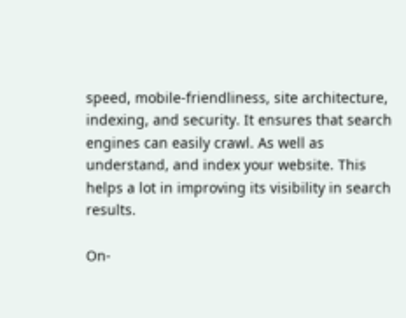speed, mobile-friendliness, site architecture, indexing, and security. It ensures that search engines can easily crawl. As well as understand, and index your website. This helps a lot in improving its visibility in search results.

On-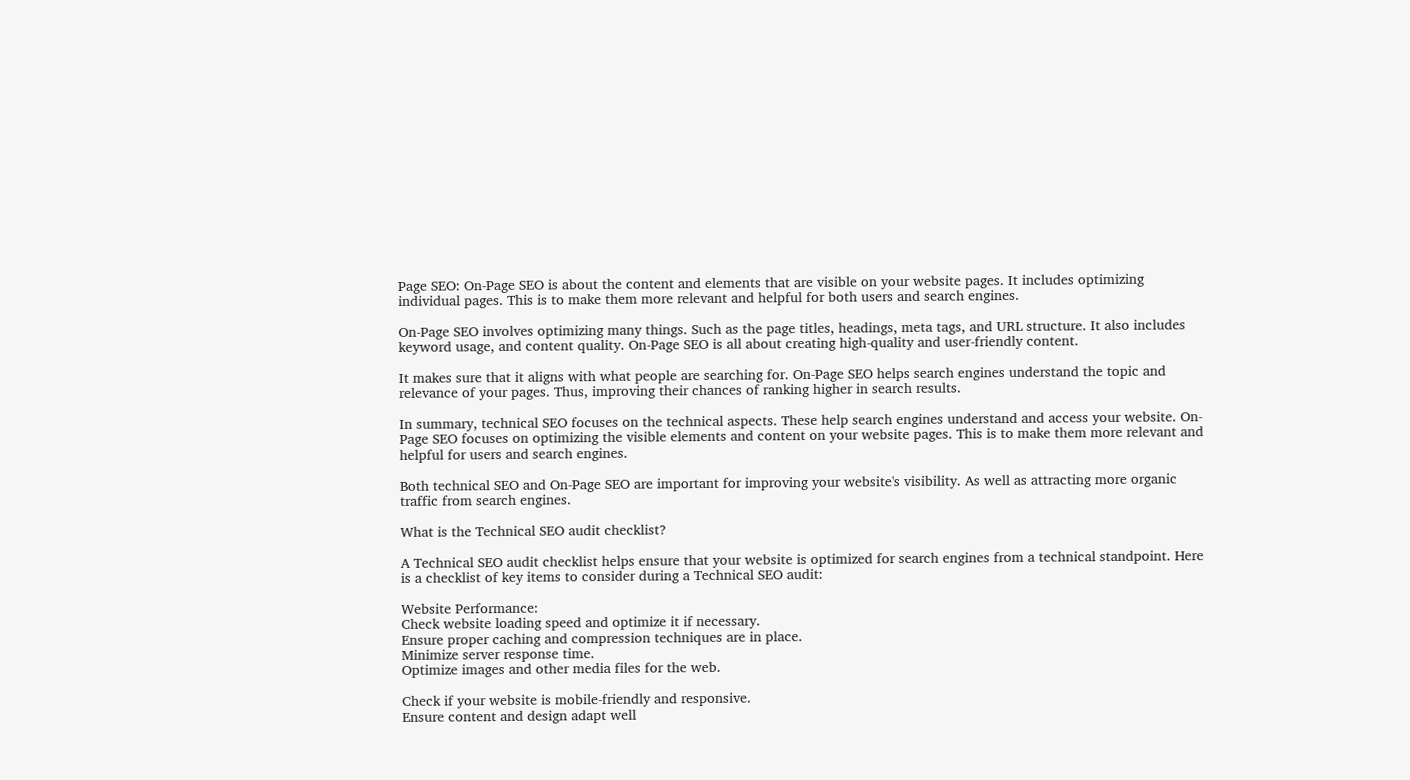Page SEO: On-Page SEO is about the content and elements that are visible on your website pages. It includes optimizing individual pages. This is to make them more relevant and helpful for both users and search engines.

On-Page SEO involves optimizing many things. Such as the page titles, headings, meta tags, and URL structure. It also includes keyword usage, and content quality. On-Page SEO is all about creating high-quality and user-friendly content.

It makes sure that it aligns with what people are searching for. On-Page SEO helps search engines understand the topic and relevance of your pages. Thus, improving their chances of ranking higher in search results.

In summary, technical SEO focuses on the technical aspects. These help search engines understand and access your website. On-Page SEO focuses on optimizing the visible elements and content on your website pages. This is to make them more relevant and helpful for users and search engines.

Both technical SEO and On-Page SEO are important for improving your website's visibility. As well as attracting more organic traffic from search engines.

What is the Technical SEO audit checklist?

A Technical SEO audit checklist helps ensure that your website is optimized for search engines from a technical standpoint. Here is a checklist of key items to consider during a Technical SEO audit:

Website Performance:
Check website loading speed and optimize it if necessary.
Ensure proper caching and compression techniques are in place.
Minimize server response time.
Optimize images and other media files for the web.

Check if your website is mobile-friendly and responsive.
Ensure content and design adapt well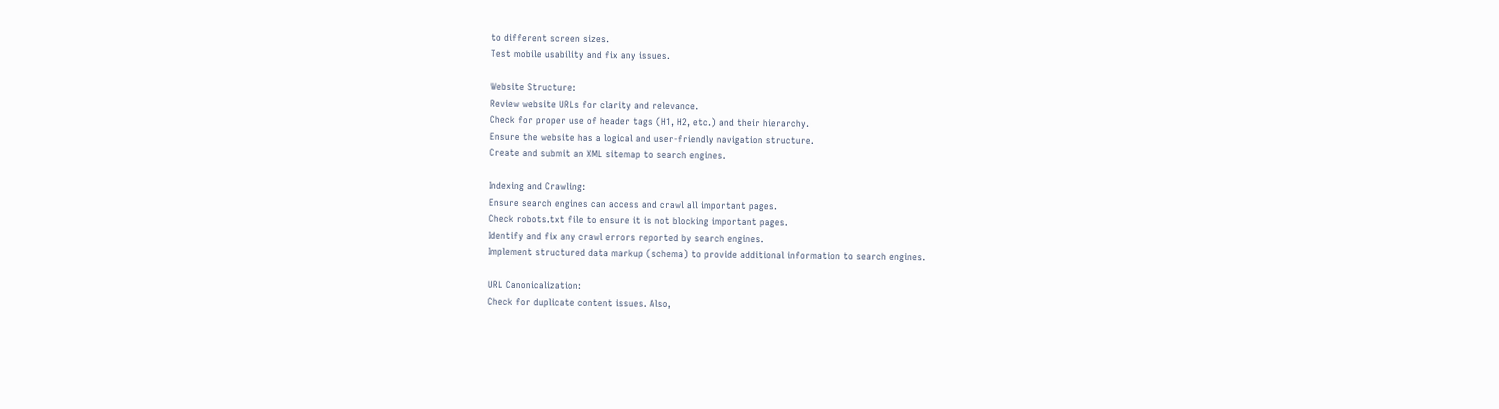to different screen sizes.
Test mobile usability and fix any issues.

Website Structure:
Review website URLs for clarity and relevance.
Check for proper use of header tags (H1, H2, etc.) and their hierarchy.
Ensure the website has a logical and user-friendly navigation structure.
Create and submit an XML sitemap to search engines.

Indexing and Crawling:
Ensure search engines can access and crawl all important pages.
Check robots.txt file to ensure it is not blocking important pages.
Identify and fix any crawl errors reported by search engines.
Implement structured data markup (schema) to provide additional information to search engines.

URL Canonicalization:
Check for duplicate content issues. Also,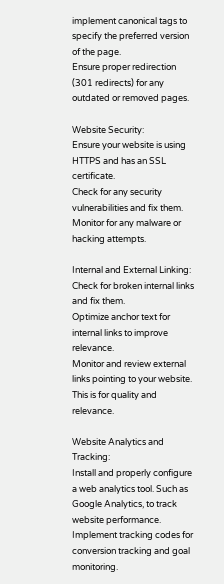implement canonical tags to specify the preferred version of the page.
Ensure proper redirection (301 redirects) for any outdated or removed pages.

Website Security:
Ensure your website is using HTTPS and has an SSL certificate.
Check for any security vulnerabilities and fix them.
Monitor for any malware or hacking attempts.

Internal and External Linking:
Check for broken internal links and fix them.
Optimize anchor text for internal links to improve relevance.
Monitor and review external links pointing to your website. This is for quality and relevance.

Website Analytics and Tracking:
Install and properly configure a web analytics tool. Such as Google Analytics, to track website performance.
Implement tracking codes for conversion tracking and goal monitoring.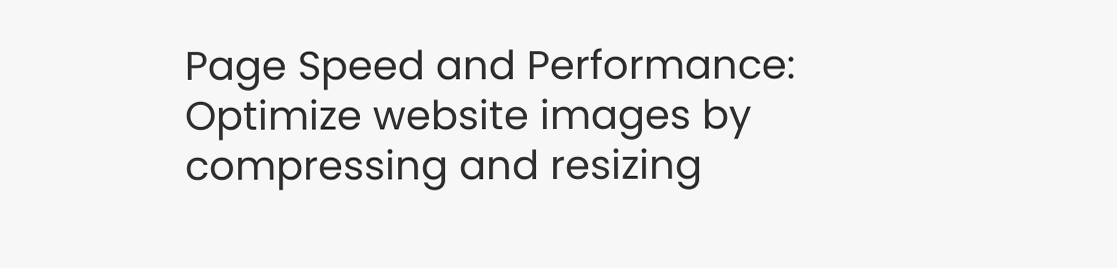Page Speed and Performance:
Optimize website images by compressing and resizing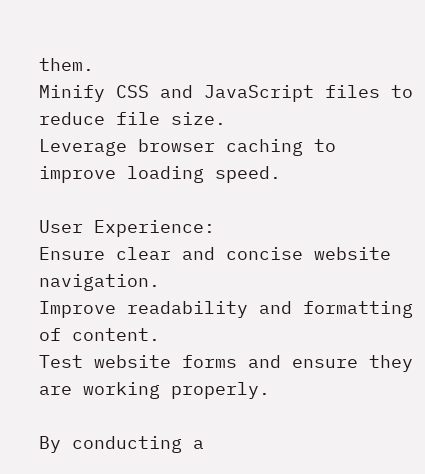them.
Minify CSS and JavaScript files to reduce file size.
Leverage browser caching to improve loading speed.

User Experience:
Ensure clear and concise website navigation.
Improve readability and formatting of content.
Test website forms and ensure they are working properly.

By conducting a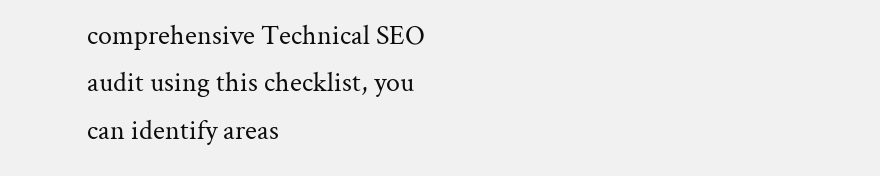comprehensive Technical SEO audit using this checklist, you can identify areas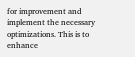for improvement and implement the necessary optimizations. This is to enhance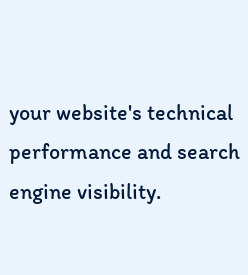your website's technical performance and search engine visibility.